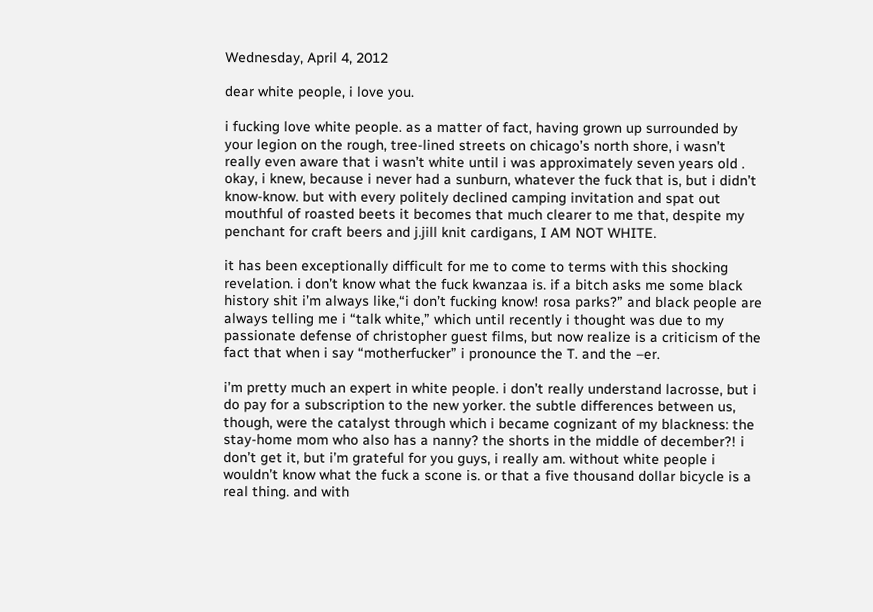Wednesday, April 4, 2012

dear white people, i love you.

i fucking love white people. as a matter of fact, having grown up surrounded by your legion on the rough, tree-lined streets on chicago’s north shore, i wasn’t really even aware that i wasn’t white until i was approximately seven years old . okay, i knew, because i never had a sunburn, whatever the fuck that is, but i didn’t know-know. but with every politely declined camping invitation and spat out mouthful of roasted beets it becomes that much clearer to me that, despite my penchant for craft beers and j.jill knit cardigans, I AM NOT WHITE.

it has been exceptionally difficult for me to come to terms with this shocking revelation. i don’t know what the fuck kwanzaa is. if a bitch asks me some black history shit i’m always like,“i don’t fucking know! rosa parks?” and black people are always telling me i “talk white,” which until recently i thought was due to my passionate defense of christopher guest films, but now realize is a criticism of the fact that when i say “motherfucker” i pronounce the T. and the –er.

i’m pretty much an expert in white people. i don’t really understand lacrosse, but i do pay for a subscription to the new yorker. the subtle differences between us, though, were the catalyst through which i became cognizant of my blackness: the stay-home mom who also has a nanny? the shorts in the middle of december?! i don’t get it, but i’m grateful for you guys, i really am. without white people i wouldn’t know what the fuck a scone is. or that a five thousand dollar bicycle is a real thing. and with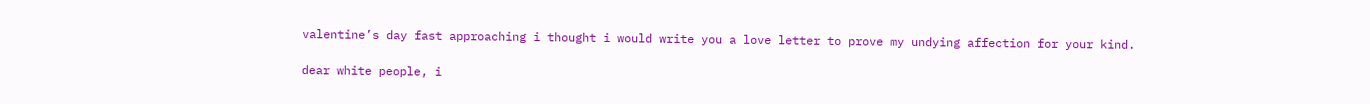valentine’s day fast approaching i thought i would write you a love letter to prove my undying affection for your kind.

dear white people, i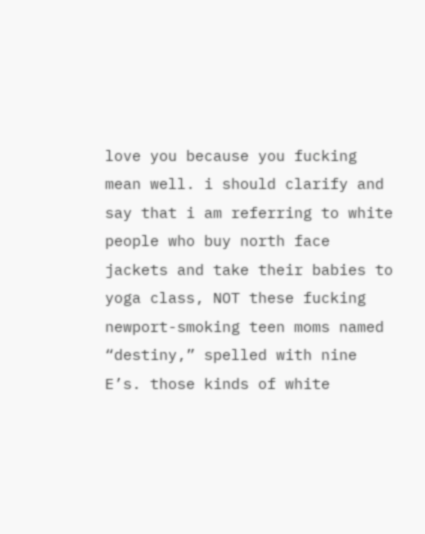love you because you fucking mean well. i should clarify and say that i am referring to white people who buy north face jackets and take their babies to yoga class, NOT these fucking newport-smoking teen moms named “destiny,” spelled with nine E’s. those kinds of white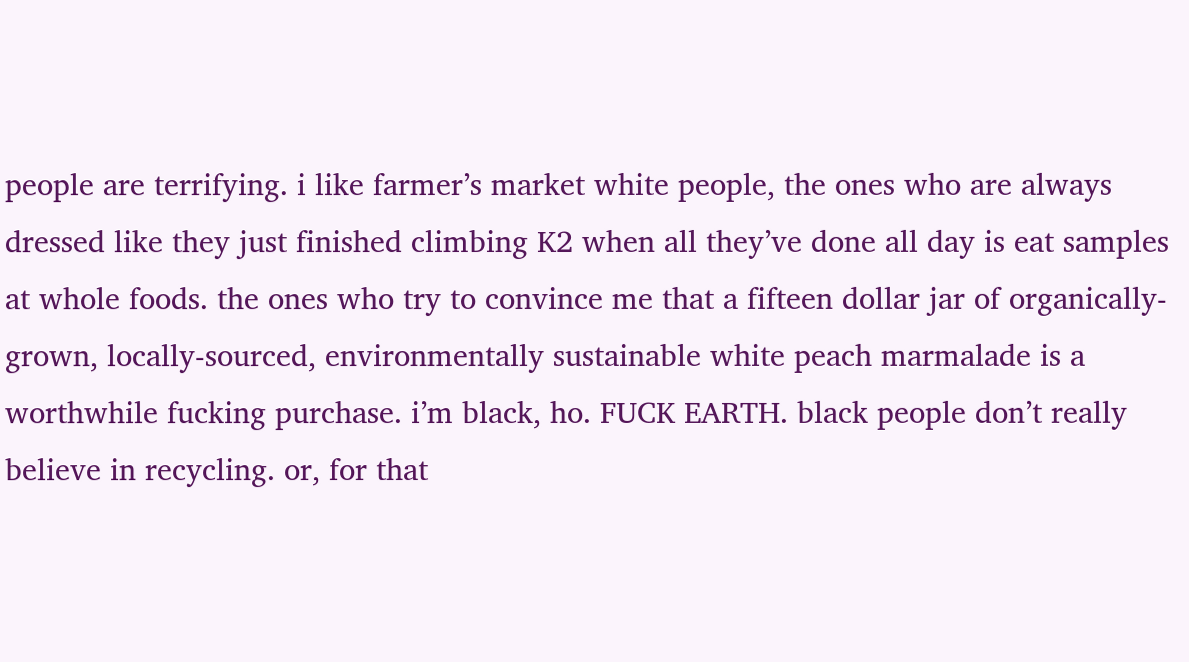people are terrifying. i like farmer’s market white people, the ones who are always dressed like they just finished climbing K2 when all they’ve done all day is eat samples at whole foods. the ones who try to convince me that a fifteen dollar jar of organically-grown, locally-sourced, environmentally sustainable white peach marmalade is a worthwhile fucking purchase. i’m black, ho. FUCK EARTH. black people don’t really believe in recycling. or, for that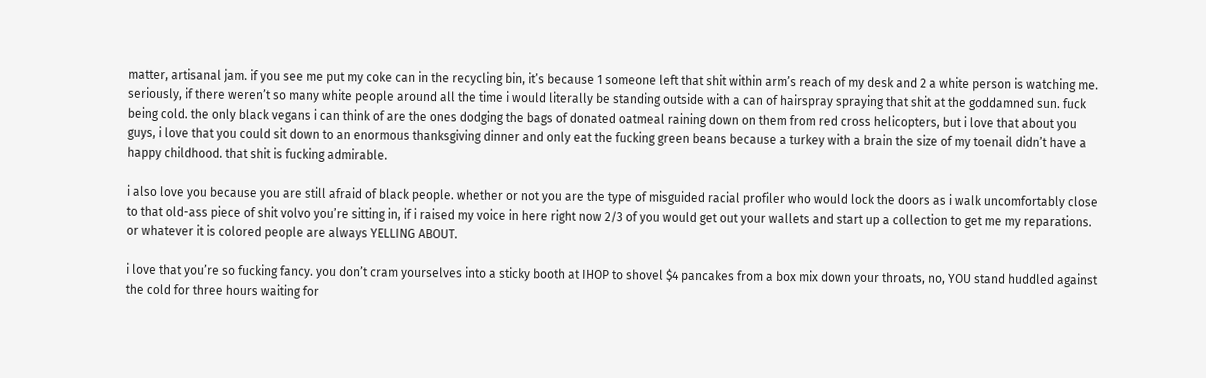matter, artisanal jam. if you see me put my coke can in the recycling bin, it’s because 1 someone left that shit within arm’s reach of my desk and 2 a white person is watching me. seriously, if there weren’t so many white people around all the time i would literally be standing outside with a can of hairspray spraying that shit at the goddamned sun. fuck being cold. the only black vegans i can think of are the ones dodging the bags of donated oatmeal raining down on them from red cross helicopters, but i love that about you guys, i love that you could sit down to an enormous thanksgiving dinner and only eat the fucking green beans because a turkey with a brain the size of my toenail didn’t have a happy childhood. that shit is fucking admirable.

i also love you because you are still afraid of black people. whether or not you are the type of misguided racial profiler who would lock the doors as i walk uncomfortably close to that old-ass piece of shit volvo you’re sitting in, if i raised my voice in here right now 2/3 of you would get out your wallets and start up a collection to get me my reparations. or whatever it is colored people are always YELLING ABOUT.

i love that you’re so fucking fancy. you don’t cram yourselves into a sticky booth at IHOP to shovel $4 pancakes from a box mix down your throats, no, YOU stand huddled against the cold for three hours waiting for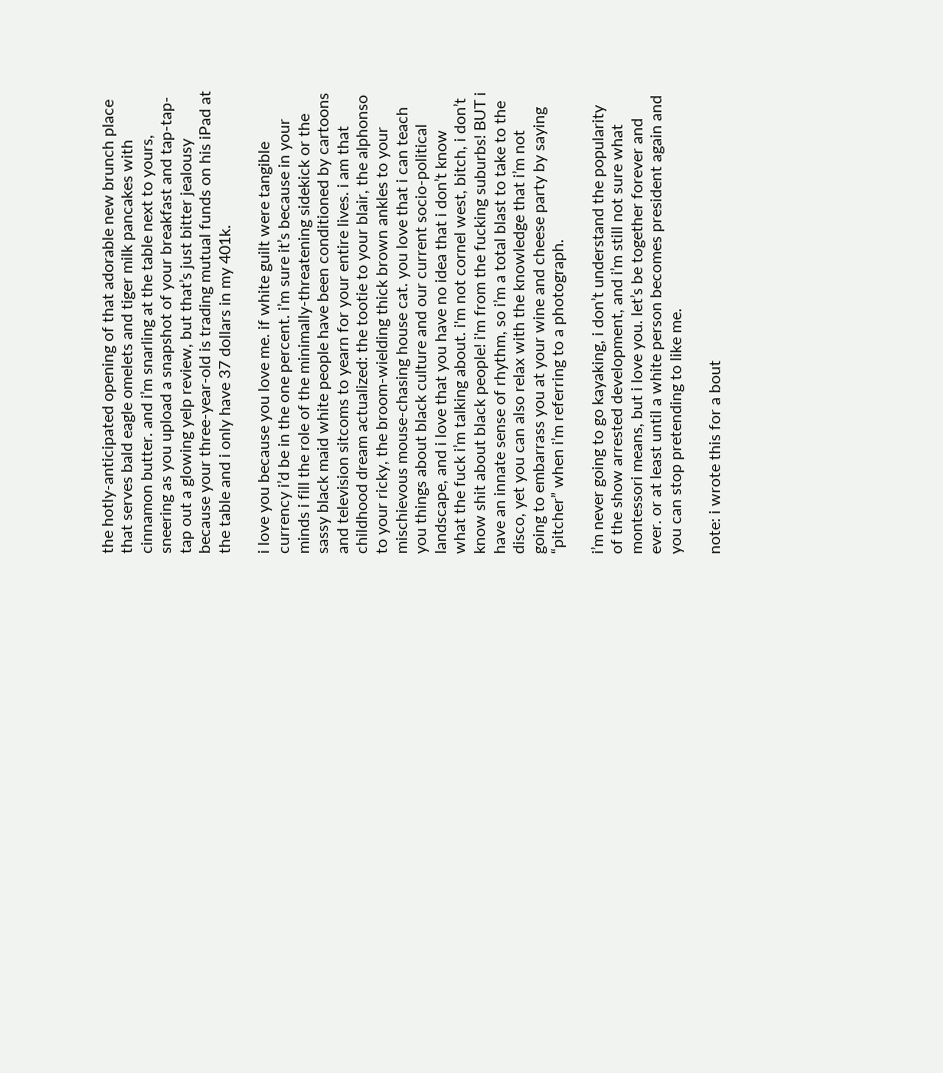the hotly-anticipated opening of that adorable new brunch place that serves bald eagle omelets and tiger milk pancakes with cinnamon butter. and i’m snarling at the table next to yours, sneering as you upload a snapshot of your breakfast and tap-tap-tap out a glowing yelp review, but that’s just bitter jealousy because your three-year-old is trading mutual funds on his iPad at the table and i only have 37 dollars in my 401k.

i love you because you love me. if white guilt were tangible currency i’d be in the one percent. i’m sure it’s because in your minds i fill the role of the minimally-threatening sidekick or the sassy black maid white people have been conditioned by cartoons and television sitcoms to yearn for your entire lives. i am that childhood dream actualized: the tootie to your blair, the alphonso to your ricky, the broom-wielding thick brown ankles to your mischievous mouse-chasing house cat. you love that i can teach you things about black culture and our current socio-political landscape, and i love that you have no idea that i don’t know what the fuck i’m talking about. i'm not cornel west, bitch, i don’t know shit about black people! i'm from the fucking suburbs! BUT i have an innate sense of rhythm, so i’m a total blast to take to the disco, yet you can also relax with the knowledge that i’m not going to embarrass you at your wine and cheese party by saying “pitcher” when i’m referring to a photograph.

i’m never going to go kayaking, i don’t understand the popularity of the show arrested development, and i’m still not sure what montessori means, but i love you. let’s be together forever and ever. or at least until a white person becomes president again and you can stop pretending to like me.

note: i wrote this for a bout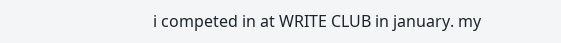i competed in at WRITE CLUB in january. my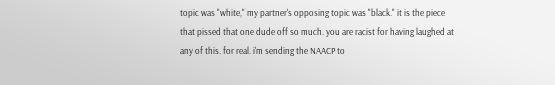topic was "white," my partner's opposing topic was "black." it is the piece that pissed that one dude off so much. you are racist for having laughed at any of this. for real. i'm sending the NAACP to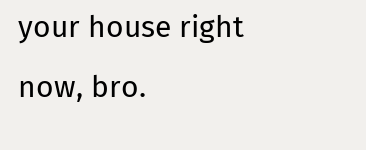your house right now, bro.